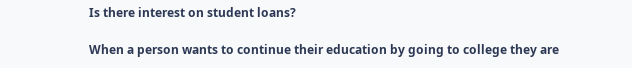Is there interest on student loans?

When a person wants to continue their education by going to college they are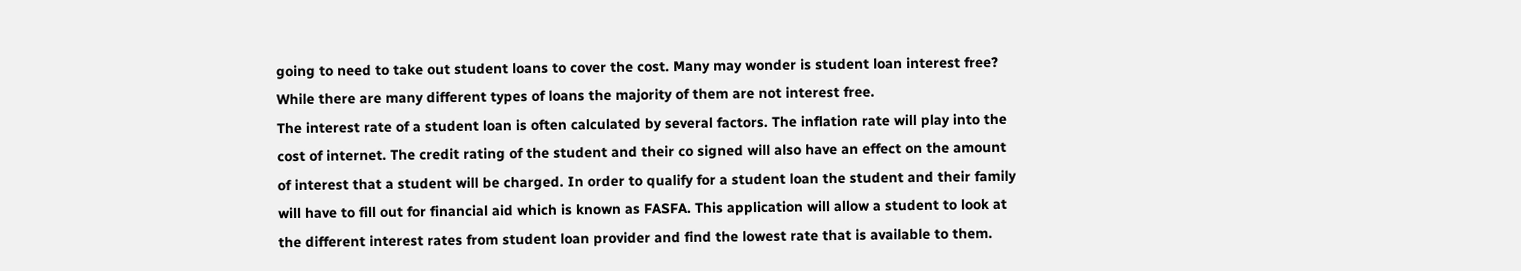going to need to take out student loans to cover the cost. Many may wonder is student loan interest free? While there are many different types of loans the majority of them are not interest free.
The interest rate of a student loan is often calculated by several factors. The inflation rate will play into the cost of internet. The credit rating of the student and their co signed will also have an effect on the amount of interest that a student will be charged. In order to qualify for a student loan the student and their family will have to fill out for financial aid which is known as FASFA. This application will allow a student to look at the different interest rates from student loan provider and find the lowest rate that is available to them.